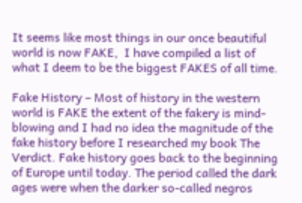It seems like most things in our once beautiful world is now FAKE,  I have compiled a list of what I deem to be the biggest FAKES of all time.

Fake History – Most of history in the western world is FAKE the extent of the fakery is mind-blowing and I had no idea the magnitude of the fake history before I researched my book The Verdict. Fake history goes back to the beginning of Europe until today. The period called the dark ages were when the darker so-called negros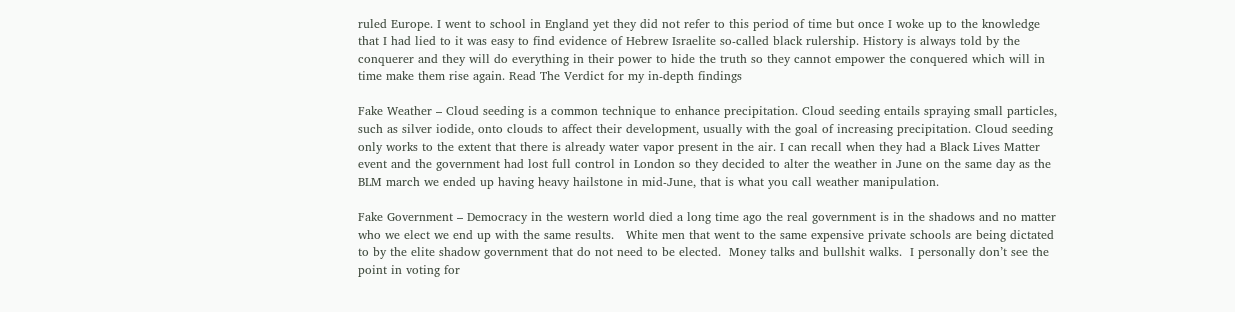ruled Europe. I went to school in England yet they did not refer to this period of time but once I woke up to the knowledge that I had lied to it was easy to find evidence of Hebrew Israelite so-called black rulership. History is always told by the conquerer and they will do everything in their power to hide the truth so they cannot empower the conquered which will in time make them rise again. Read The Verdict for my in-depth findings

Fake Weather – Cloud seeding is a common technique to enhance precipitation. Cloud seeding entails spraying small particles, such as silver iodide, onto clouds to affect their development, usually with the goal of increasing precipitation. Cloud seeding only works to the extent that there is already water vapor present in the air. I can recall when they had a Black Lives Matter event and the government had lost full control in London so they decided to alter the weather in June on the same day as the BLM march we ended up having heavy hailstone in mid-June, that is what you call weather manipulation.

Fake Government – Democracy in the western world died a long time ago the real government is in the shadows and no matter who we elect we end up with the same results.   White men that went to the same expensive private schools are being dictated to by the elite shadow government that do not need to be elected.  Money talks and bullshit walks.  I personally don’t see the point in voting for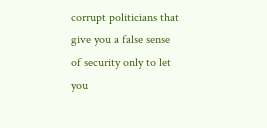corrupt politicians that give you a false sense of security only to let you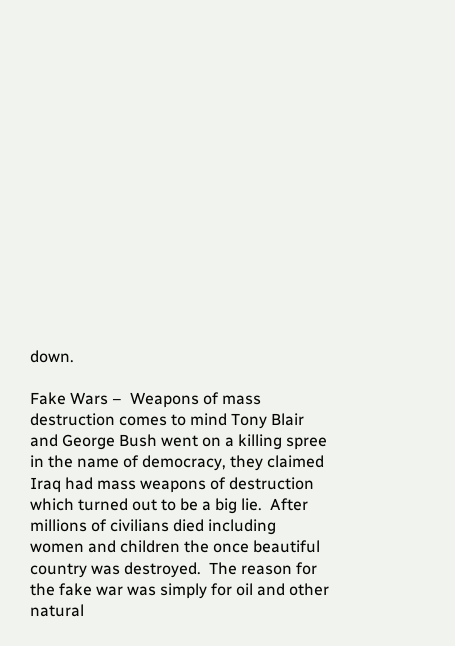down.

Fake Wars –  Weapons of mass destruction comes to mind Tony Blair and George Bush went on a killing spree in the name of democracy, they claimed Iraq had mass weapons of destruction which turned out to be a big lie.  After millions of civilians died including women and children the once beautiful country was destroyed.  The reason for the fake war was simply for oil and other natural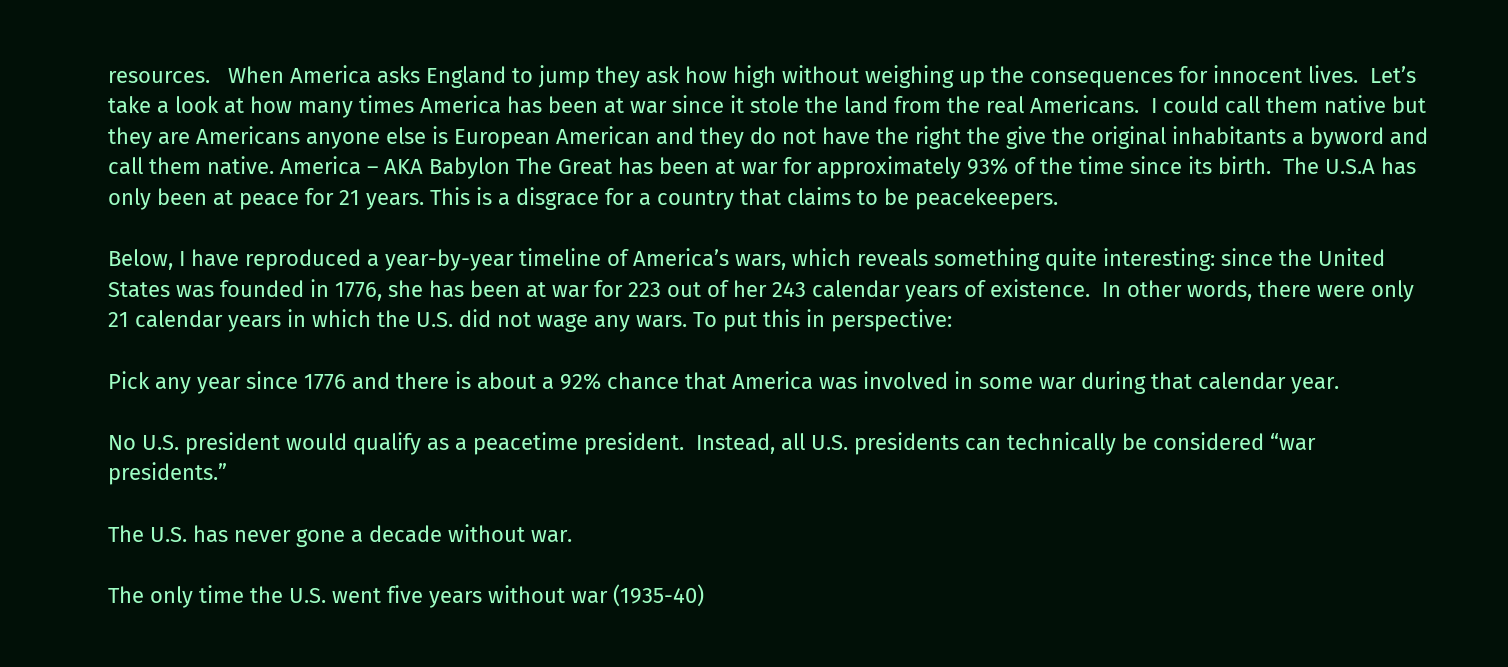resources.   When America asks England to jump they ask how high without weighing up the consequences for innocent lives.  Let’s take a look at how many times America has been at war since it stole the land from the real Americans.  I could call them native but they are Americans anyone else is European American and they do not have the right the give the original inhabitants a byword and call them native. America – AKA Babylon The Great has been at war for approximately 93% of the time since its birth.  The U.S.A has only been at peace for 21 years. This is a disgrace for a country that claims to be peacekeepers.

Below, I have reproduced a year-by-year timeline of America’s wars, which reveals something quite interesting: since the United States was founded in 1776, she has been at war for 223 out of her 243 calendar years of existence.  In other words, there were only 21 calendar years in which the U.S. did not wage any wars. To put this in perspective:

Pick any year since 1776 and there is about a 92% chance that America was involved in some war during that calendar year.

No U.S. president would qualify as a peacetime president.  Instead, all U.S. presidents can technically be considered “war presidents.”

The U.S. has never gone a decade without war.

The only time the U.S. went five years without war (1935-40)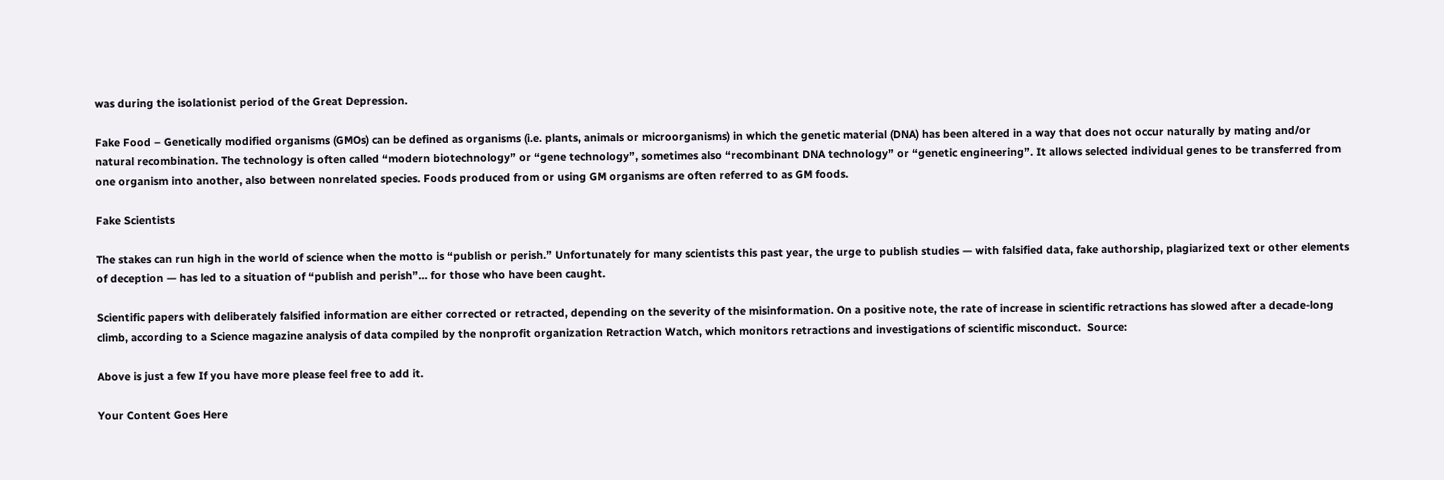was during the isolationist period of the Great Depression.

Fake Food – Genetically modified organisms (GMOs) can be defined as organisms (i.e. plants, animals or microorganisms) in which the genetic material (DNA) has been altered in a way that does not occur naturally by mating and/or natural recombination. The technology is often called “modern biotechnology” or “gene technology”, sometimes also “recombinant DNA technology” or “genetic engineering”. It allows selected individual genes to be transferred from one organism into another, also between nonrelated species. Foods produced from or using GM organisms are often referred to as GM foods.

Fake Scientists

The stakes can run high in the world of science when the motto is “publish or perish.” Unfortunately for many scientists this past year, the urge to publish studies — with falsified data, fake authorship, plagiarized text or other elements of deception — has led to a situation of “publish and perish”… for those who have been caught.

Scientific papers with deliberately falsified information are either corrected or retracted, depending on the severity of the misinformation. On a positive note, the rate of increase in scientific retractions has slowed after a decade-long climb, according to a Science magazine analysis of data compiled by the nonprofit organization Retraction Watch, which monitors retractions and investigations of scientific misconduct.  Source:

Above is just a few If you have more please feel free to add it.

Your Content Goes Here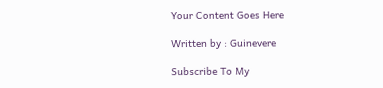Your Content Goes Here

Written by : Guinevere

Subscribe To My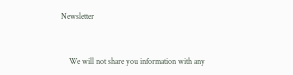Newsletter


    We will not share you information with any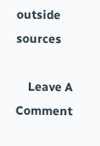outside sources

    Leave A Comment